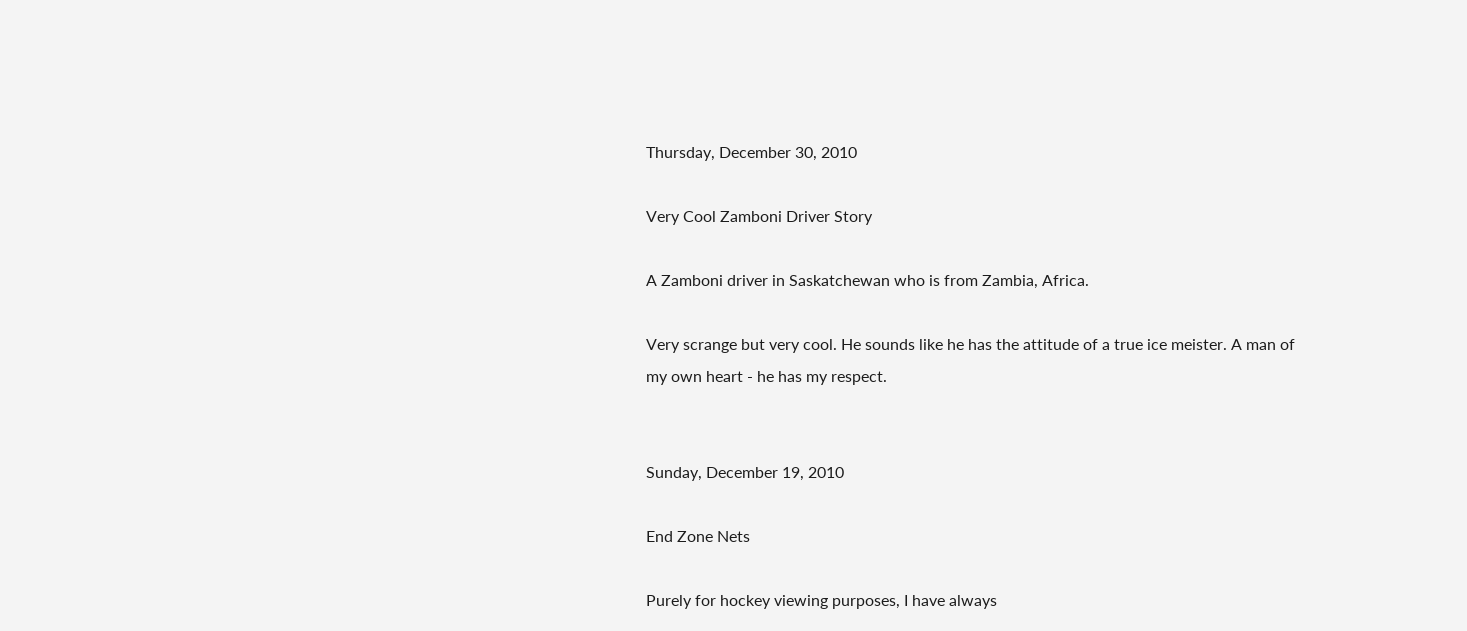Thursday, December 30, 2010

Very Cool Zamboni Driver Story

A Zamboni driver in Saskatchewan who is from Zambia, Africa.

Very scrange but very cool. He sounds like he has the attitude of a true ice meister. A man of my own heart - he has my respect.


Sunday, December 19, 2010

End Zone Nets

Purely for hockey viewing purposes, I have always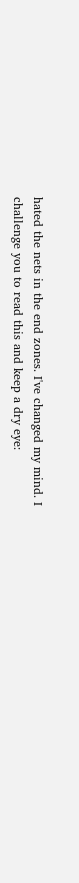hated the nets in the end zones. I've changed my mind. I challenge you to read this and keep a dry eye: